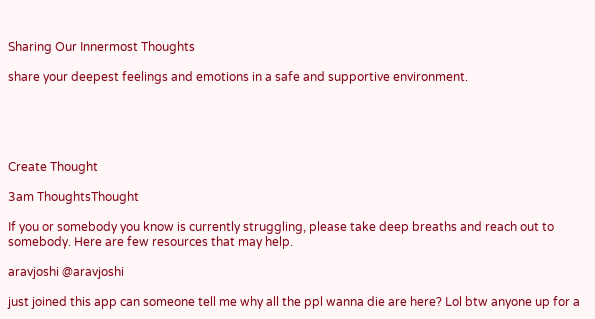Sharing Our Innermost Thoughts

share your deepest feelings and emotions in a safe and supportive environment.





Create Thought

3am ThoughtsThought

If you or somebody you know is currently struggling, please take deep breaths and reach out to somebody. Here are few resources that may help.

aravjoshi @aravjoshi

just joined this app can someone tell me why all the ppl wanna die are here? Lol btw anyone up for a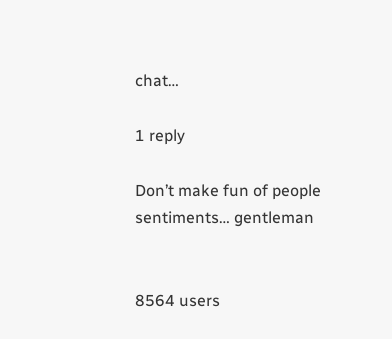chat…

1 reply

Don’t make fun of people sentiments… gentleman


8564 users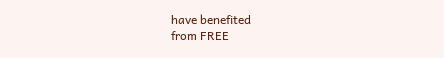have benefited
from FREE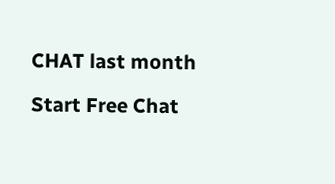CHAT last month

Start Free Chat